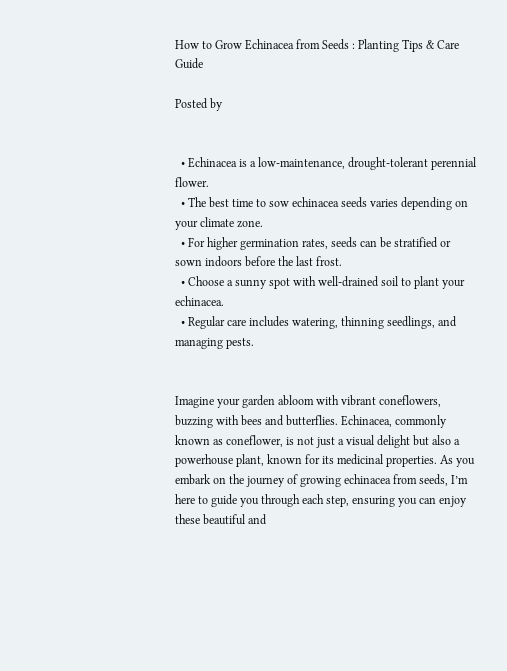How to Grow Echinacea from Seeds : Planting Tips & Care Guide

Posted by


  • Echinacea is a low-maintenance, drought-tolerant perennial flower.
  • The best time to sow echinacea seeds varies depending on your climate zone.
  • For higher germination rates, seeds can be stratified or sown indoors before the last frost.
  • Choose a sunny spot with well-drained soil to plant your echinacea.
  • Regular care includes watering, thinning seedlings, and managing pests.


Imagine your garden abloom with vibrant coneflowers, buzzing with bees and butterflies. Echinacea, commonly known as coneflower, is not just a visual delight but also a powerhouse plant, known for its medicinal properties. As you embark on the journey of growing echinacea from seeds, I’m here to guide you through each step, ensuring you can enjoy these beautiful and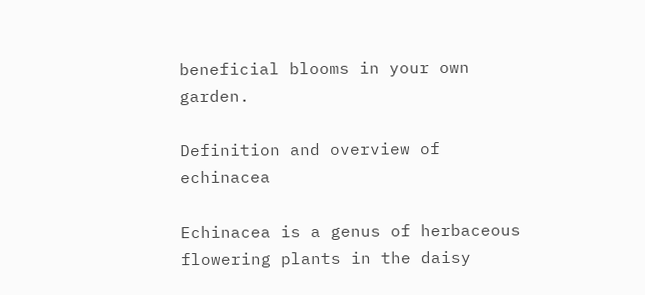beneficial blooms in your own garden.

Definition and overview of echinacea

Echinacea is a genus of herbaceous flowering plants in the daisy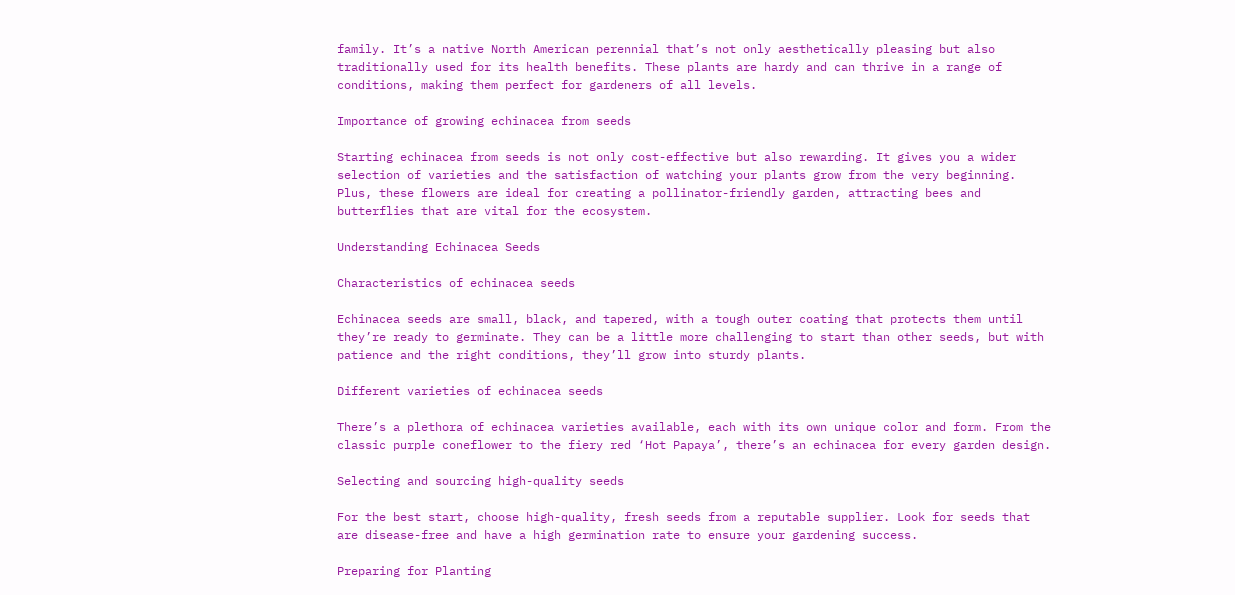family. It’s a native North American perennial that’s not only aesthetically pleasing but also traditionally used for its health benefits. These plants are hardy and can thrive in a range of conditions, making them perfect for gardeners of all levels.

Importance of growing echinacea from seeds

Starting echinacea from seeds is not only cost-effective but also rewarding. It gives you a wider selection of varieties and the satisfaction of watching your plants grow from the very beginning. Plus, these flowers are ideal for creating a pollinator-friendly garden, attracting bees and butterflies that are vital for the ecosystem.

Understanding Echinacea Seeds

Characteristics of echinacea seeds

Echinacea seeds are small, black, and tapered, with a tough outer coating that protects them until they’re ready to germinate. They can be a little more challenging to start than other seeds, but with patience and the right conditions, they’ll grow into sturdy plants.

Different varieties of echinacea seeds

There’s a plethora of echinacea varieties available, each with its own unique color and form. From the classic purple coneflower to the fiery red ‘Hot Papaya’, there’s an echinacea for every garden design.

Selecting and sourcing high-quality seeds

For the best start, choose high-quality, fresh seeds from a reputable supplier. Look for seeds that are disease-free and have a high germination rate to ensure your gardening success.

Preparing for Planting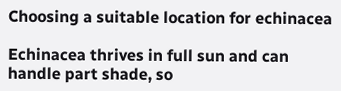Choosing a suitable location for echinacea

Echinacea thrives in full sun and can handle part shade, so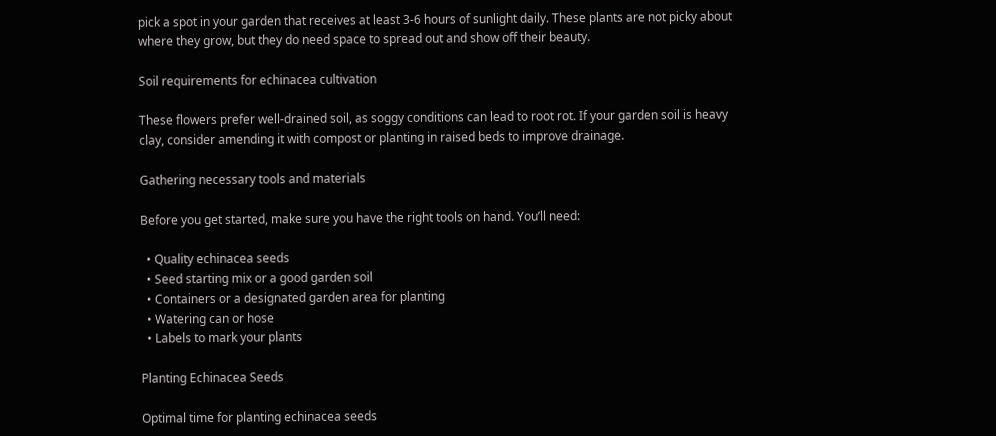pick a spot in your garden that receives at least 3-6 hours of sunlight daily. These plants are not picky about where they grow, but they do need space to spread out and show off their beauty.

Soil requirements for echinacea cultivation

These flowers prefer well-drained soil, as soggy conditions can lead to root rot. If your garden soil is heavy clay, consider amending it with compost or planting in raised beds to improve drainage.

Gathering necessary tools and materials

Before you get started, make sure you have the right tools on hand. You’ll need:

  • Quality echinacea seeds
  • Seed starting mix or a good garden soil
  • Containers or a designated garden area for planting
  • Watering can or hose
  • Labels to mark your plants

Planting Echinacea Seeds

Optimal time for planting echinacea seeds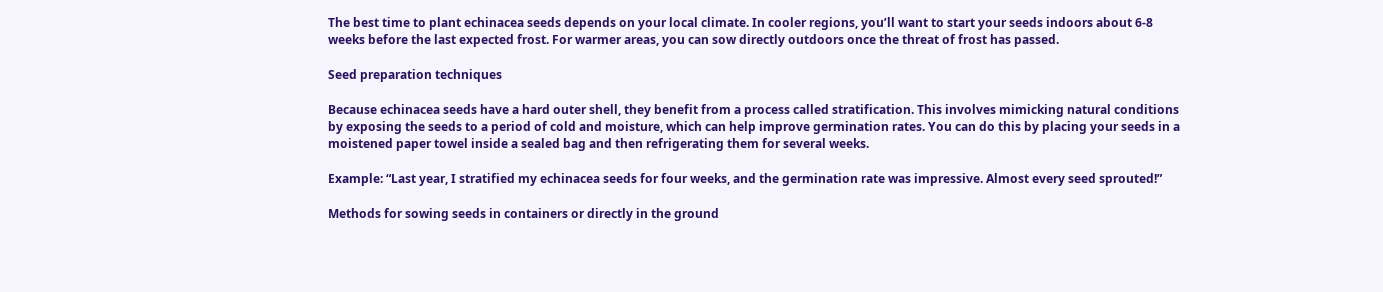The best time to plant echinacea seeds depends on your local climate. In cooler regions, you’ll want to start your seeds indoors about 6-8 weeks before the last expected frost. For warmer areas, you can sow directly outdoors once the threat of frost has passed.

Seed preparation techniques

Because echinacea seeds have a hard outer shell, they benefit from a process called stratification. This involves mimicking natural conditions by exposing the seeds to a period of cold and moisture, which can help improve germination rates. You can do this by placing your seeds in a moistened paper towel inside a sealed bag and then refrigerating them for several weeks.

Example: “Last year, I stratified my echinacea seeds for four weeks, and the germination rate was impressive. Almost every seed sprouted!”

Methods for sowing seeds in containers or directly in the ground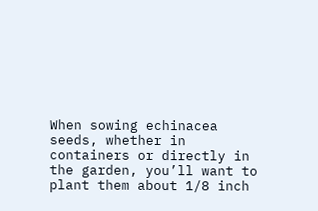When sowing echinacea seeds, whether in containers or directly in the garden, you’ll want to plant them about 1/8 inch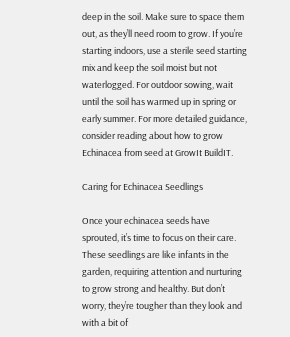deep in the soil. Make sure to space them out, as they’ll need room to grow. If you’re starting indoors, use a sterile seed starting mix and keep the soil moist but not waterlogged. For outdoor sowing, wait until the soil has warmed up in spring or early summer. For more detailed guidance, consider reading about how to grow Echinacea from seed at GrowIt BuildIT.

Caring for Echinacea Seedlings

Once your echinacea seeds have sprouted, it’s time to focus on their care. These seedlings are like infants in the garden, requiring attention and nurturing to grow strong and healthy. But don’t worry, they’re tougher than they look and with a bit of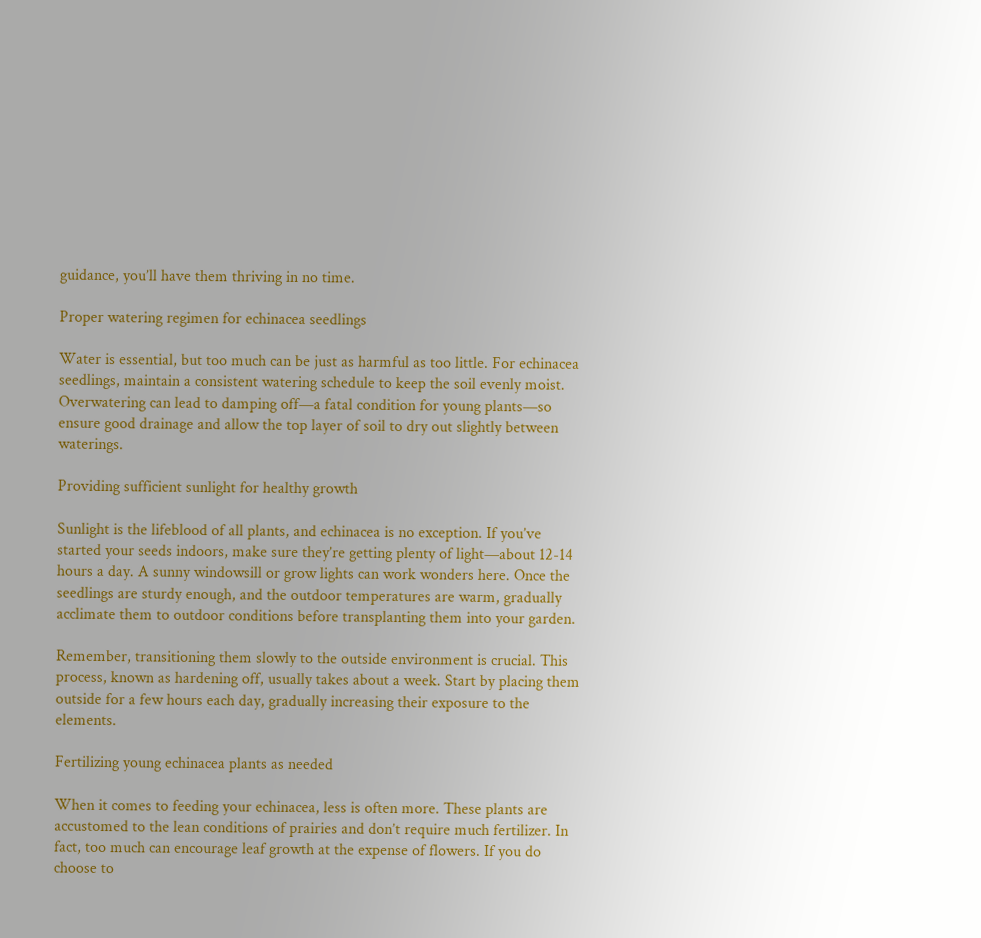guidance, you’ll have them thriving in no time.

Proper watering regimen for echinacea seedlings

Water is essential, but too much can be just as harmful as too little. For echinacea seedlings, maintain a consistent watering schedule to keep the soil evenly moist. Overwatering can lead to damping off—a fatal condition for young plants—so ensure good drainage and allow the top layer of soil to dry out slightly between waterings.

Providing sufficient sunlight for healthy growth

Sunlight is the lifeblood of all plants, and echinacea is no exception. If you’ve started your seeds indoors, make sure they’re getting plenty of light—about 12-14 hours a day. A sunny windowsill or grow lights can work wonders here. Once the seedlings are sturdy enough, and the outdoor temperatures are warm, gradually acclimate them to outdoor conditions before transplanting them into your garden.

Remember, transitioning them slowly to the outside environment is crucial. This process, known as hardening off, usually takes about a week. Start by placing them outside for a few hours each day, gradually increasing their exposure to the elements.

Fertilizing young echinacea plants as needed

When it comes to feeding your echinacea, less is often more. These plants are accustomed to the lean conditions of prairies and don’t require much fertilizer. In fact, too much can encourage leaf growth at the expense of flowers. If you do choose to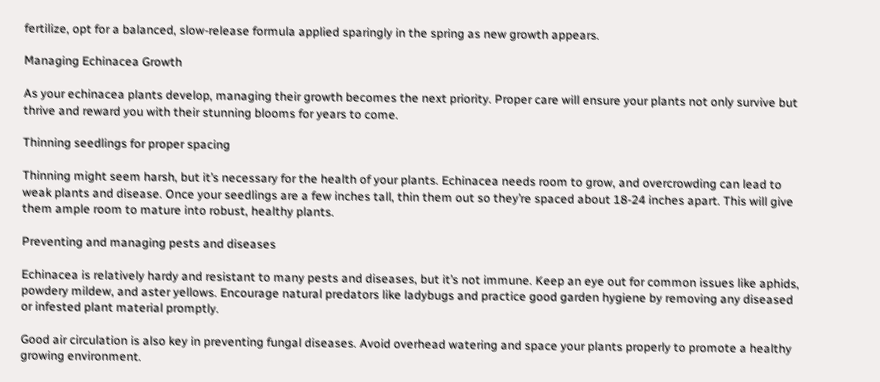fertilize, opt for a balanced, slow-release formula applied sparingly in the spring as new growth appears.

Managing Echinacea Growth

As your echinacea plants develop, managing their growth becomes the next priority. Proper care will ensure your plants not only survive but thrive and reward you with their stunning blooms for years to come.

Thinning seedlings for proper spacing

Thinning might seem harsh, but it’s necessary for the health of your plants. Echinacea needs room to grow, and overcrowding can lead to weak plants and disease. Once your seedlings are a few inches tall, thin them out so they’re spaced about 18-24 inches apart. This will give them ample room to mature into robust, healthy plants.

Preventing and managing pests and diseases

Echinacea is relatively hardy and resistant to many pests and diseases, but it’s not immune. Keep an eye out for common issues like aphids, powdery mildew, and aster yellows. Encourage natural predators like ladybugs and practice good garden hygiene by removing any diseased or infested plant material promptly.

Good air circulation is also key in preventing fungal diseases. Avoid overhead watering and space your plants properly to promote a healthy growing environment.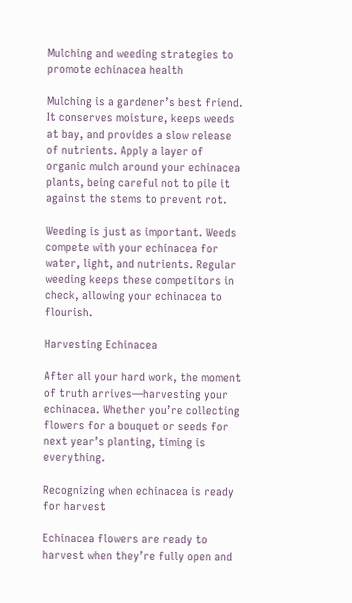Mulching and weeding strategies to promote echinacea health

Mulching is a gardener’s best friend. It conserves moisture, keeps weeds at bay, and provides a slow release of nutrients. Apply a layer of organic mulch around your echinacea plants, being careful not to pile it against the stems to prevent rot.

Weeding is just as important. Weeds compete with your echinacea for water, light, and nutrients. Regular weeding keeps these competitors in check, allowing your echinacea to flourish.

Harvesting Echinacea

After all your hard work, the moment of truth arrives—harvesting your echinacea. Whether you’re collecting flowers for a bouquet or seeds for next year’s planting, timing is everything.

Recognizing when echinacea is ready for harvest

Echinacea flowers are ready to harvest when they’re fully open and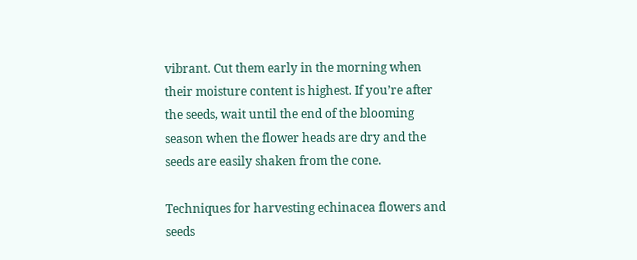vibrant. Cut them early in the morning when their moisture content is highest. If you’re after the seeds, wait until the end of the blooming season when the flower heads are dry and the seeds are easily shaken from the cone.

Techniques for harvesting echinacea flowers and seeds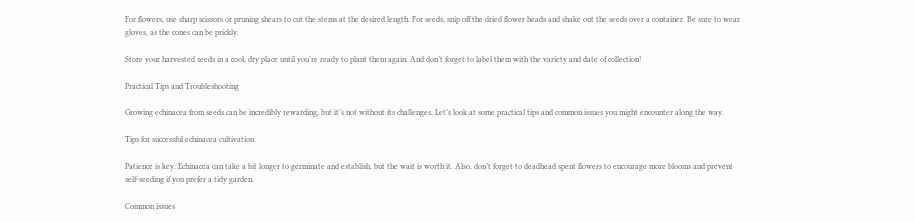For flowers, use sharp scissors or pruning shears to cut the stems at the desired length. For seeds, snip off the dried flower heads and shake out the seeds over a container. Be sure to wear gloves, as the cones can be prickly.

Store your harvested seeds in a cool, dry place until you’re ready to plant them again. And don’t forget to label them with the variety and date of collection!

Practical Tips and Troubleshooting

Growing echinacea from seeds can be incredibly rewarding, but it’s not without its challenges. Let’s look at some practical tips and common issues you might encounter along the way.

Tips for successful echinacea cultivation

Patience is key. Echinacea can take a bit longer to germinate and establish, but the wait is worth it. Also, don’t forget to deadhead spent flowers to encourage more blooms and prevent self-seeding if you prefer a tidy garden.

Common issues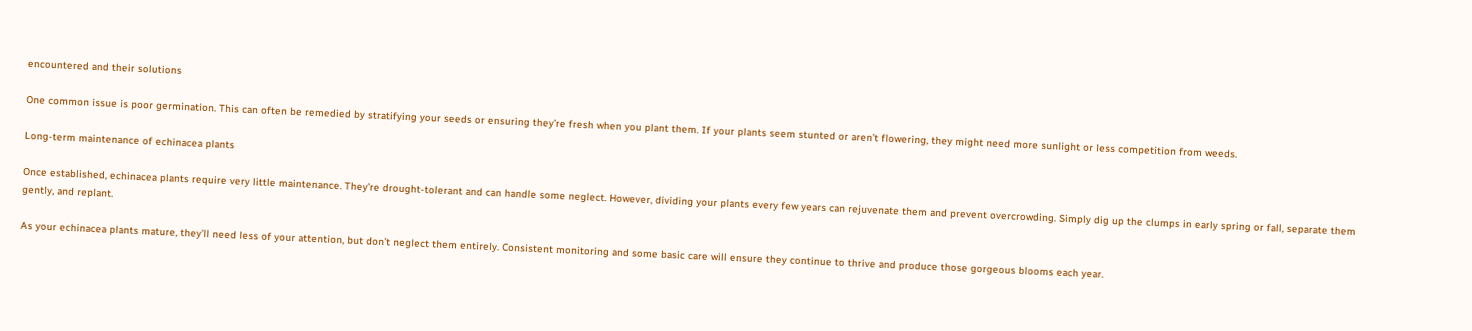encountered and their solutions

One common issue is poor germination. This can often be remedied by stratifying your seeds or ensuring they’re fresh when you plant them. If your plants seem stunted or aren’t flowering, they might need more sunlight or less competition from weeds.

Long-term maintenance of echinacea plants

Once established, echinacea plants require very little maintenance. They’re drought-tolerant and can handle some neglect. However, dividing your plants every few years can rejuvenate them and prevent overcrowding. Simply dig up the clumps in early spring or fall, separate them gently, and replant.

As your echinacea plants mature, they’ll need less of your attention, but don’t neglect them entirely. Consistent monitoring and some basic care will ensure they continue to thrive and produce those gorgeous blooms each year.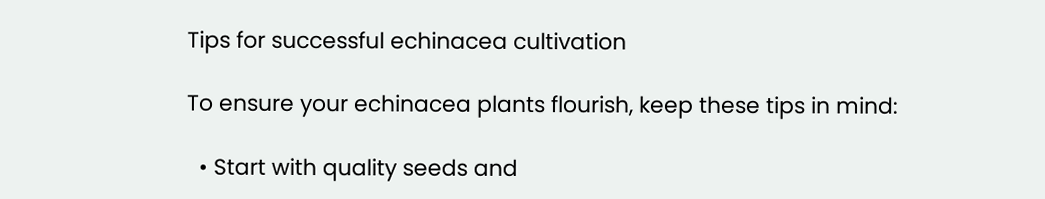Tips for successful echinacea cultivation

To ensure your echinacea plants flourish, keep these tips in mind:

  • Start with quality seeds and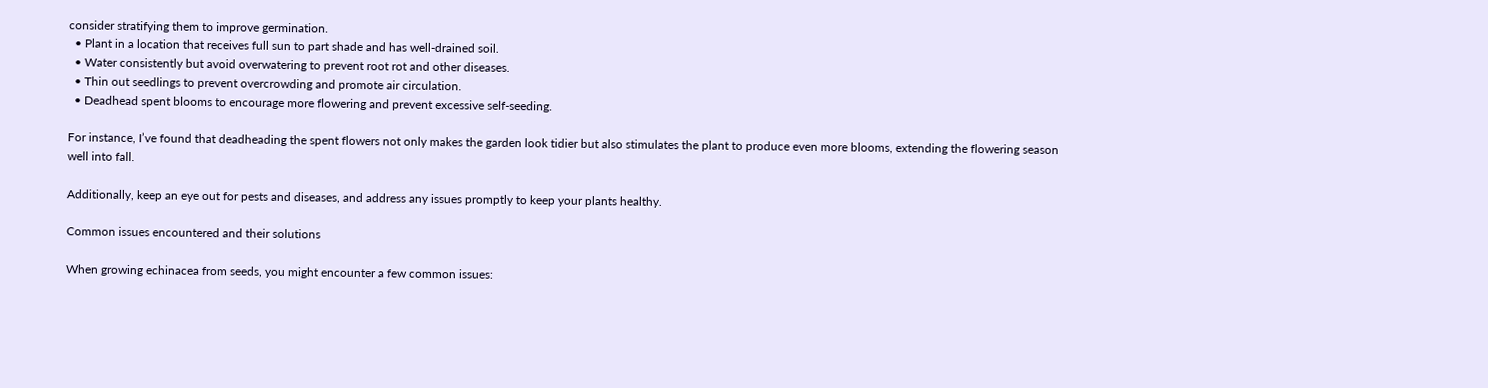consider stratifying them to improve germination.
  • Plant in a location that receives full sun to part shade and has well-drained soil.
  • Water consistently but avoid overwatering to prevent root rot and other diseases.
  • Thin out seedlings to prevent overcrowding and promote air circulation.
  • Deadhead spent blooms to encourage more flowering and prevent excessive self-seeding.

For instance, I’ve found that deadheading the spent flowers not only makes the garden look tidier but also stimulates the plant to produce even more blooms, extending the flowering season well into fall.

Additionally, keep an eye out for pests and diseases, and address any issues promptly to keep your plants healthy.

Common issues encountered and their solutions

When growing echinacea from seeds, you might encounter a few common issues: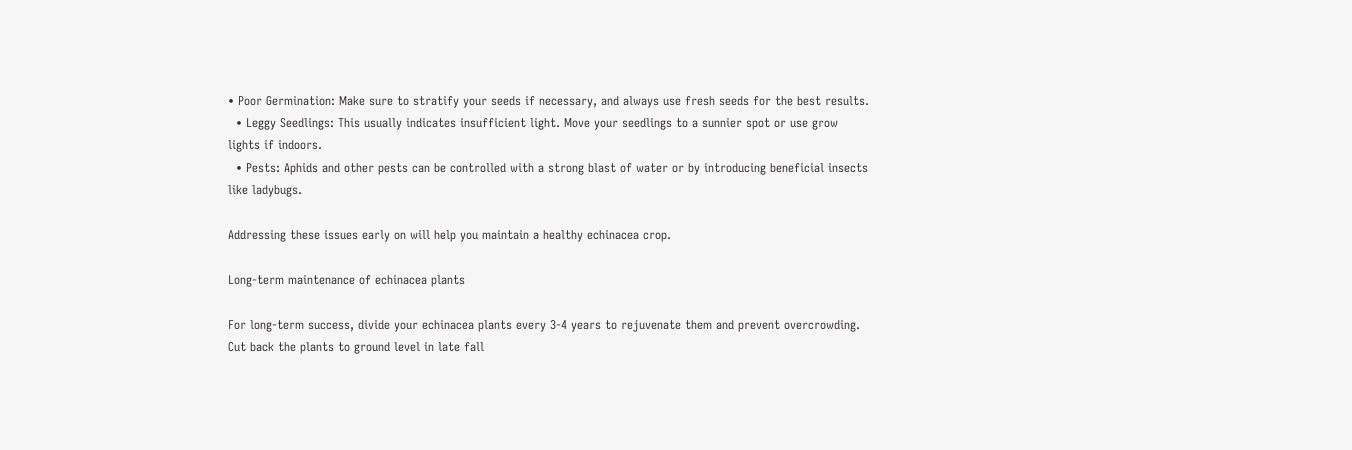• Poor Germination: Make sure to stratify your seeds if necessary, and always use fresh seeds for the best results.
  • Leggy Seedlings: This usually indicates insufficient light. Move your seedlings to a sunnier spot or use grow lights if indoors.
  • Pests: Aphids and other pests can be controlled with a strong blast of water or by introducing beneficial insects like ladybugs.

Addressing these issues early on will help you maintain a healthy echinacea crop.

Long-term maintenance of echinacea plants

For long-term success, divide your echinacea plants every 3-4 years to rejuvenate them and prevent overcrowding. Cut back the plants to ground level in late fall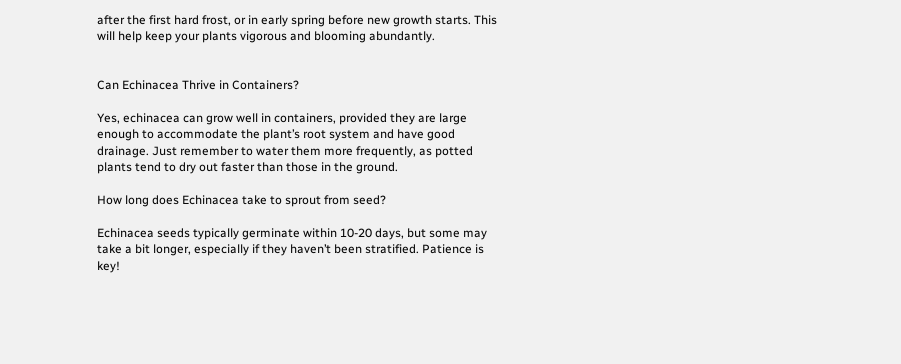after the first hard frost, or in early spring before new growth starts. This will help keep your plants vigorous and blooming abundantly.


Can Echinacea Thrive in Containers?

Yes, echinacea can grow well in containers, provided they are large enough to accommodate the plant’s root system and have good drainage. Just remember to water them more frequently, as potted plants tend to dry out faster than those in the ground.

How long does Echinacea take to sprout from seed?

Echinacea seeds typically germinate within 10-20 days, but some may take a bit longer, especially if they haven’t been stratified. Patience is key!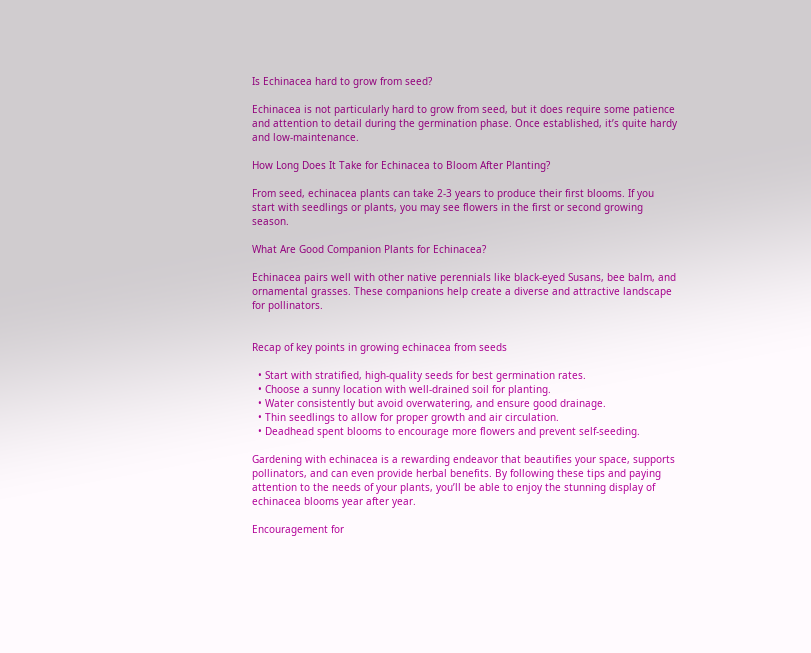Is Echinacea hard to grow from seed?

Echinacea is not particularly hard to grow from seed, but it does require some patience and attention to detail during the germination phase. Once established, it’s quite hardy and low-maintenance.

How Long Does It Take for Echinacea to Bloom After Planting?

From seed, echinacea plants can take 2-3 years to produce their first blooms. If you start with seedlings or plants, you may see flowers in the first or second growing season.

What Are Good Companion Plants for Echinacea?

Echinacea pairs well with other native perennials like black-eyed Susans, bee balm, and ornamental grasses. These companions help create a diverse and attractive landscape for pollinators.


Recap of key points in growing echinacea from seeds

  • Start with stratified, high-quality seeds for best germination rates.
  • Choose a sunny location with well-drained soil for planting.
  • Water consistently but avoid overwatering, and ensure good drainage.
  • Thin seedlings to allow for proper growth and air circulation.
  • Deadhead spent blooms to encourage more flowers and prevent self-seeding.

Gardening with echinacea is a rewarding endeavor that beautifies your space, supports pollinators, and can even provide herbal benefits. By following these tips and paying attention to the needs of your plants, you’ll be able to enjoy the stunning display of echinacea blooms year after year.

Encouragement for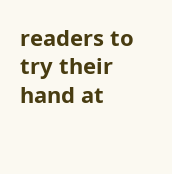readers to try their hand at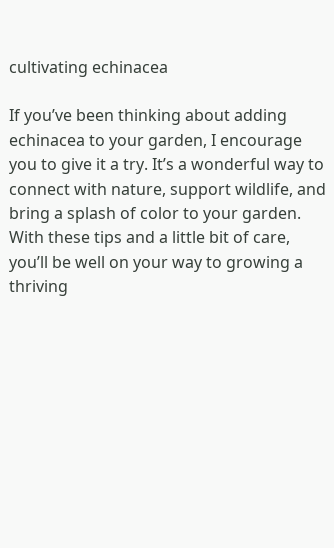cultivating echinacea

If you’ve been thinking about adding echinacea to your garden, I encourage you to give it a try. It’s a wonderful way to connect with nature, support wildlife, and bring a splash of color to your garden. With these tips and a little bit of care, you’ll be well on your way to growing a thriving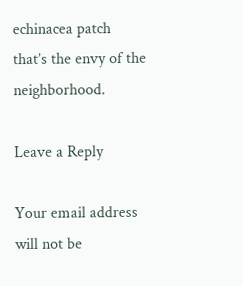echinacea patch that’s the envy of the neighborhood.

Leave a Reply

Your email address will not be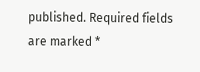published. Required fields are marked *